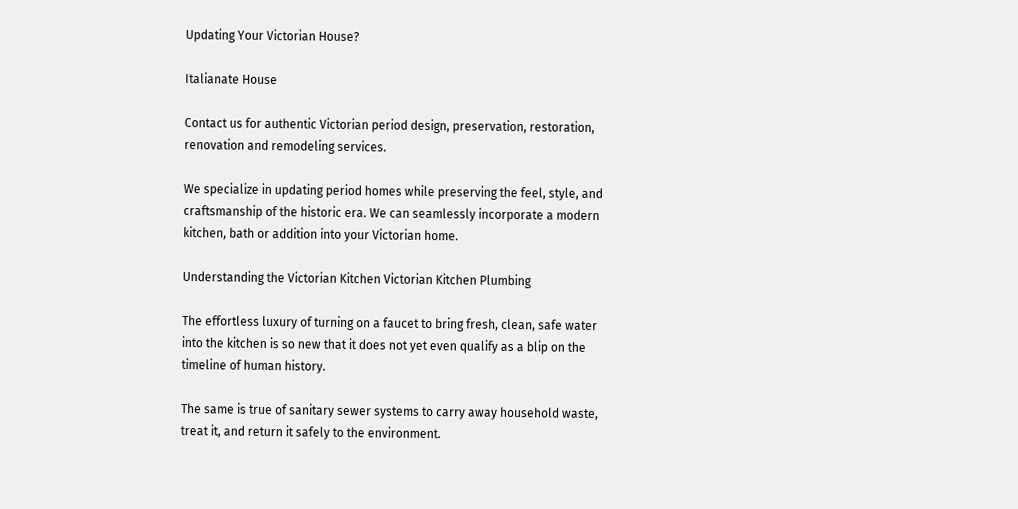Updating Your Victorian House?

Italianate House

Contact us for authentic Victorian period design, preservation, restoration, renovation and remodeling services.

We specialize in updating period homes while preserving the feel, style, and craftsmanship of the historic era. We can seamlessly incorporate a modern kitchen, bath or addition into your Victorian home.

Understanding the Victorian Kitchen Victorian Kitchen Plumbing

The effortless luxury of turning on a faucet to bring fresh, clean, safe water into the kitchen is so new that it does not yet even qualify as a blip on the timeline of human history.

The same is true of sanitary sewer systems to carry away household waste, treat it, and return it safely to the environment.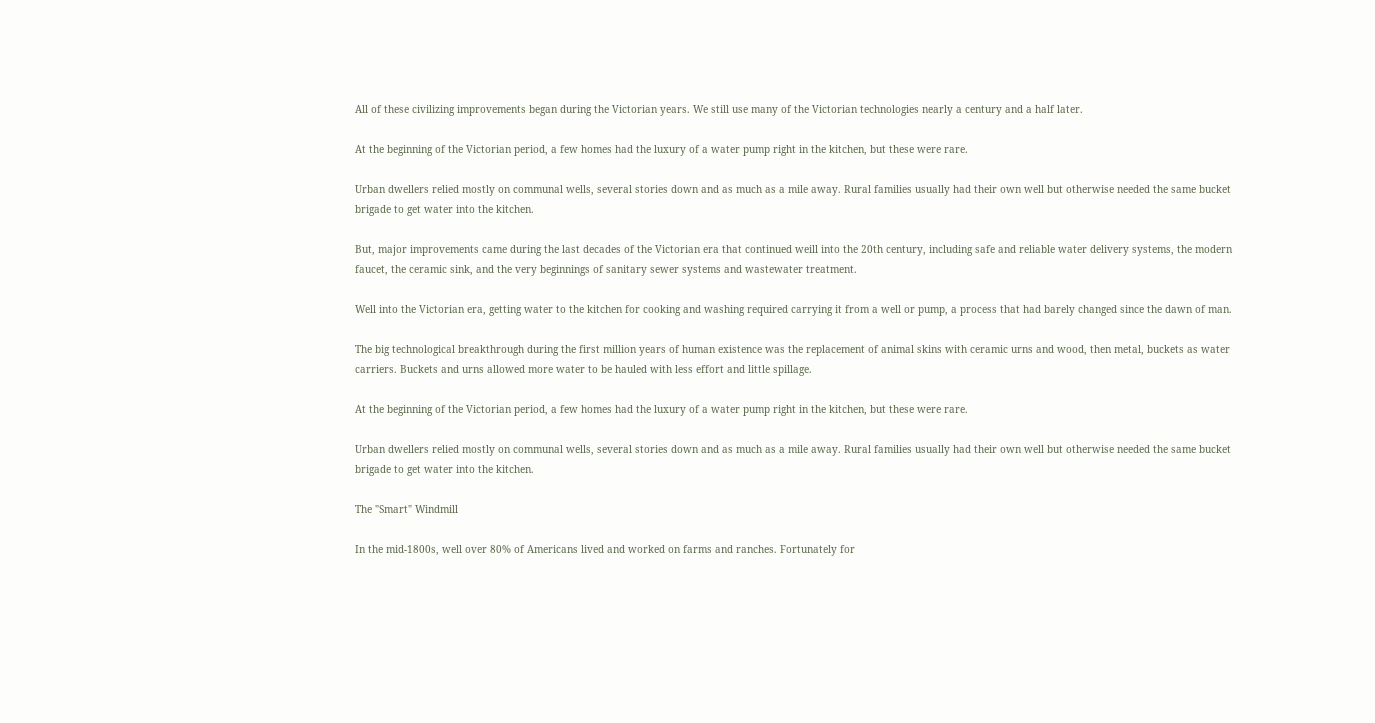All of these civilizing improvements began during the Victorian years. We still use many of the Victorian technologies nearly a century and a half later.

At the beginning of the Victorian period, a few homes had the luxury of a water pump right in the kitchen, but these were rare.

Urban dwellers relied mostly on communal wells, several stories down and as much as a mile away. Rural families usually had their own well but otherwise needed the same bucket brigade to get water into the kitchen.

But, major improvements came during the last decades of the Victorian era that continued weill into the 20th century, including safe and reliable water delivery systems, the modern faucet, the ceramic sink, and the very beginnings of sanitary sewer systems and wastewater treatment.

Well into the Victorian era, getting water to the kitchen for cooking and washing required carrying it from a well or pump, a process that had barely changed since the dawn of man.

The big technological breakthrough during the first million years of human existence was the replacement of animal skins with ceramic urns and wood, then metal, buckets as water carriers. Buckets and urns allowed more water to be hauled with less effort and little spillage.

At the beginning of the Victorian period, a few homes had the luxury of a water pump right in the kitchen, but these were rare.

Urban dwellers relied mostly on communal wells, several stories down and as much as a mile away. Rural families usually had their own well but otherwise needed the same bucket brigade to get water into the kitchen.

The "Smart" Windmill

In the mid-1800s, well over 80% of Americans lived and worked on farms and ranches. Fortunately for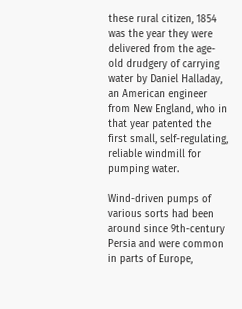these rural citizen, 1854 was the year they were delivered from the age-old drudgery of carrying water by Daniel Halladay, an American engineer from New England, who in that year patented the first small, self-regulating, reliable windmill for pumping water.

Wind-driven pumps of various sorts had been around since 9th-century Persia and were common in parts of Europe,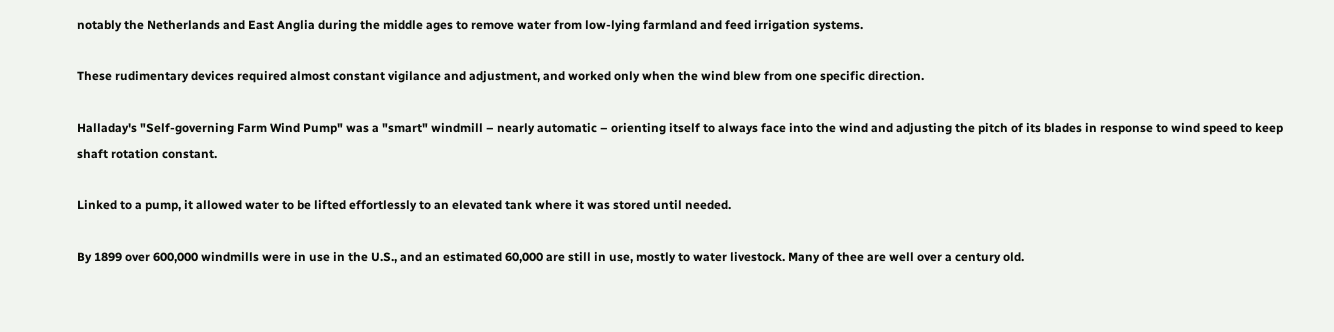notably the Netherlands and East Anglia during the middle ages to remove water from low-lying farmland and feed irrigation systems.

These rudimentary devices required almost constant vigilance and adjustment, and worked only when the wind blew from one specific direction.

Halladay's "Self-governing Farm Wind Pump" was a "smart" windmill – nearly automatic – orienting itself to always face into the wind and adjusting the pitch of its blades in response to wind speed to keep shaft rotation constant.

Linked to a pump, it allowed water to be lifted effortlessly to an elevated tank where it was stored until needed.

By 1899 over 600,000 windmills were in use in the U.S., and an estimated 60,000 are still in use, mostly to water livestock. Many of thee are well over a century old.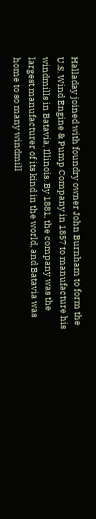Halladay joined with foundry owner John Burnham to form the U.S. Wind Engine & Pump Company in 1857 to manufacture his windmills in Batavia, Illinois. By 1881, the company was the largest manufacturer of its kind in the world, and Batavia was home to so many windmill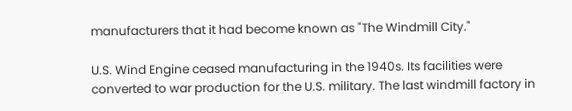manufacturers that it had become known as "The Windmill City."

U.S. Wind Engine ceased manufacturing in the 1940s. Its facilities were converted to war production for the U.S. military. The last windmill factory in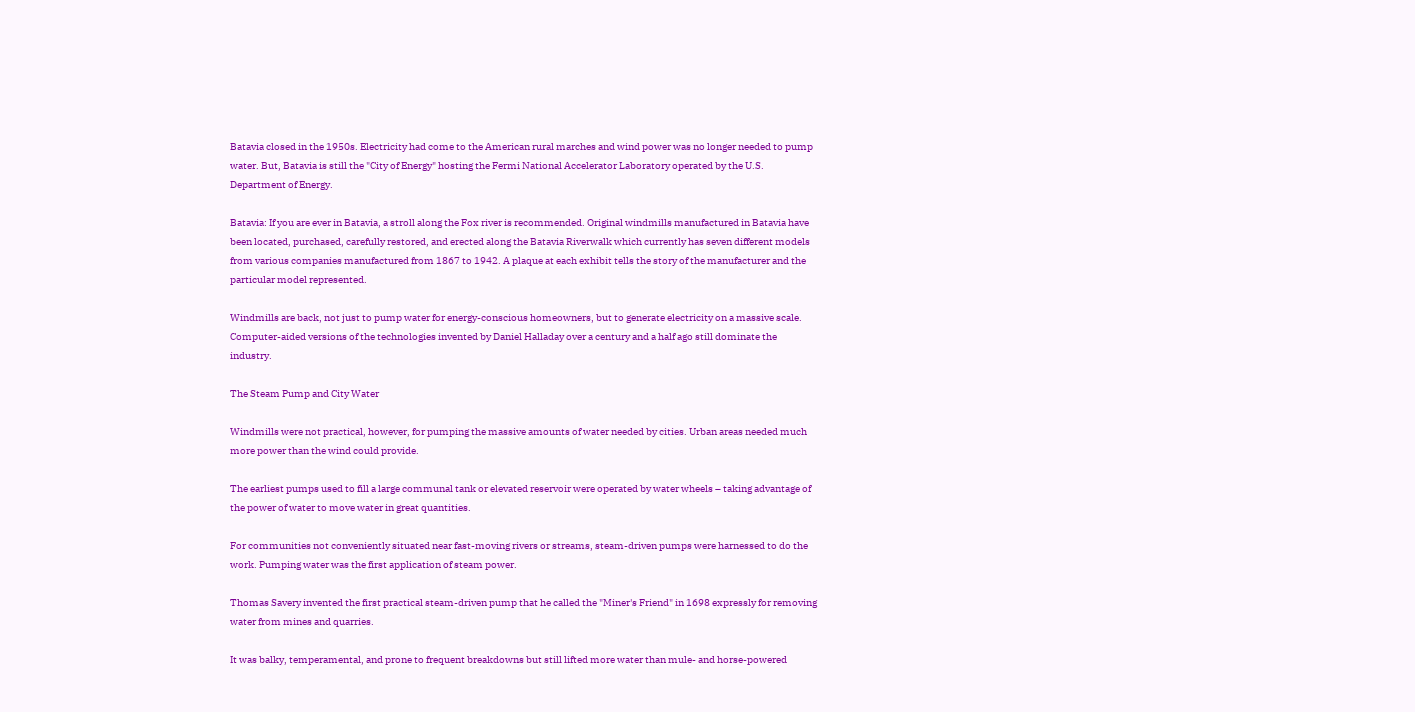Batavia closed in the 1950s. Electricity had come to the American rural marches and wind power was no longer needed to pump water. But, Batavia is still the "City of Energy" hosting the Fermi National Accelerator Laboratory operated by the U.S. Department of Energy.

Batavia: If you are ever in Batavia, a stroll along the Fox river is recommended. Original windmills manufactured in Batavia have been located, purchased, carefully restored, and erected along the Batavia Riverwalk which currently has seven different models from various companies manufactured from 1867 to 1942. A plaque at each exhibit tells the story of the manufacturer and the particular model represented.

Windmills are back, not just to pump water for energy-conscious homeowners, but to generate electricity on a massive scale. Computer-aided versions of the technologies invented by Daniel Halladay over a century and a half ago still dominate the industry.

The Steam Pump and City Water

Windmills were not practical, however, for pumping the massive amounts of water needed by cities. Urban areas needed much more power than the wind could provide.

The earliest pumps used to fill a large communal tank or elevated reservoir were operated by water wheels – taking advantage of the power of water to move water in great quantities.

For communities not conveniently situated near fast-moving rivers or streams, steam-driven pumps were harnessed to do the work. Pumping water was the first application of steam power.

Thomas Savery invented the first practical steam-driven pump that he called the "Miner's Friend" in 1698 expressly for removing water from mines and quarries.

It was balky, temperamental, and prone to frequent breakdowns but still lifted more water than mule- and horse-powered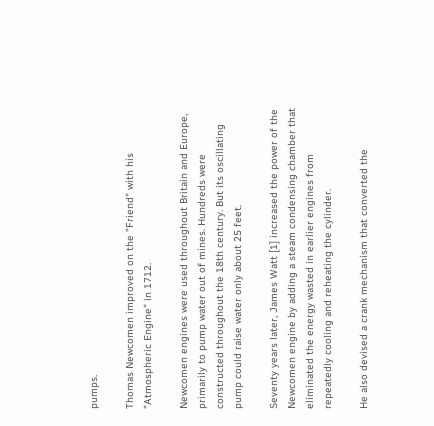pumps.

Thomas Newcomen improved on the "Friend" with his "Atmospheric Engine" in 1712.

Newcomen engines were used throughout Britain and Europe, primarily to pump water out of mines. Hundreds were constructed throughout the 18th century. But its oscillating pump could raise water only about 25 feet.

Seventy years later, James Watt [1] increased the power of the Newcomen engine by adding a steam condensing chamber that eliminated the energy wasted in earlier engines from repeatedly cooling and reheating the cylinder.

He also devised a crank mechanism that converted the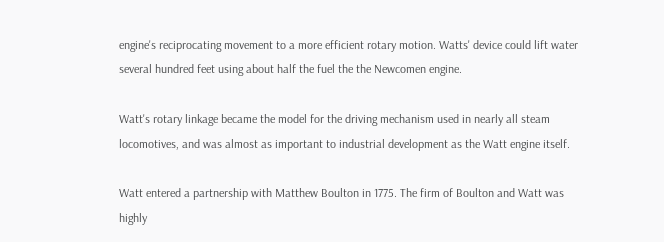engine's reciprocating movement to a more efficient rotary motion. Watts' device could lift water several hundred feet using about half the fuel the the Newcomen engine.

Watt's rotary linkage became the model for the driving mechanism used in nearly all steam locomotives, and was almost as important to industrial development as the Watt engine itself.

Watt entered a partnership with Matthew Boulton in 1775. The firm of Boulton and Watt was highly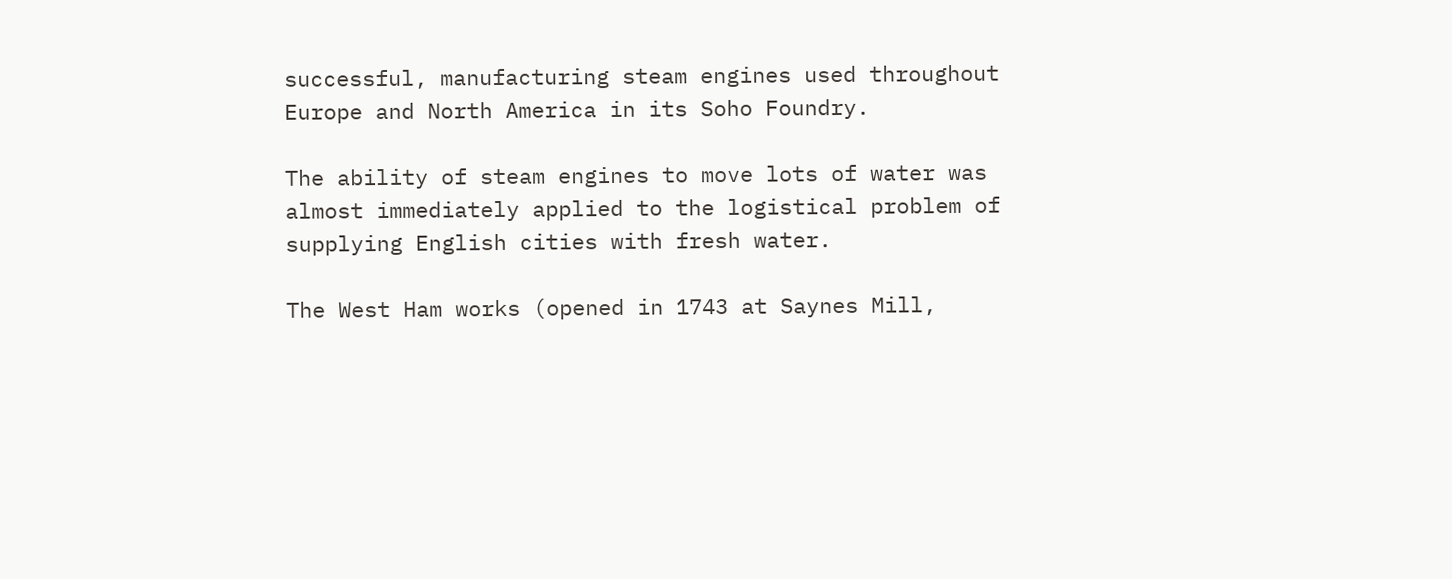successful, manufacturing steam engines used throughout Europe and North America in its Soho Foundry.

The ability of steam engines to move lots of water was almost immediately applied to the logistical problem of supplying English cities with fresh water.

The West Ham works (opened in 1743 at Saynes Mill,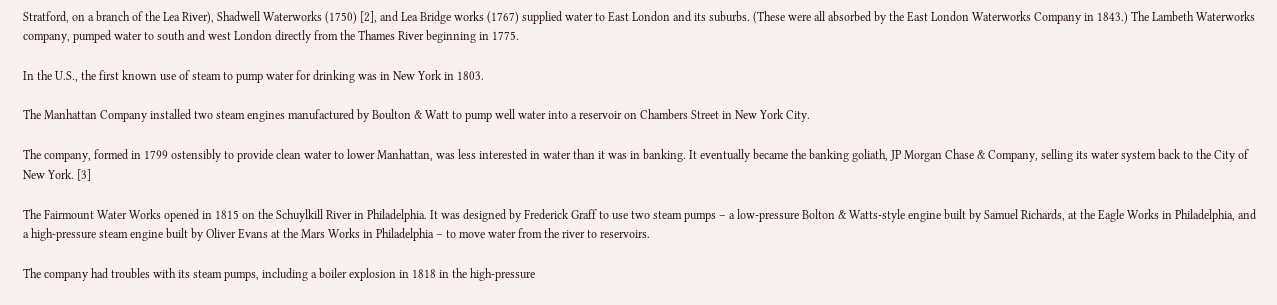Stratford, on a branch of the Lea River), Shadwell Waterworks (1750) [2], and Lea Bridge works (1767) supplied water to East London and its suburbs. (These were all absorbed by the East London Waterworks Company in 1843.) The Lambeth Waterworks company, pumped water to south and west London directly from the Thames River beginning in 1775.

In the U.S., the first known use of steam to pump water for drinking was in New York in 1803.

The Manhattan Company installed two steam engines manufactured by Boulton & Watt to pump well water into a reservoir on Chambers Street in New York City.

The company, formed in 1799 ostensibly to provide clean water to lower Manhattan, was less interested in water than it was in banking. It eventually became the banking goliath, JP Morgan Chase & Company, selling its water system back to the City of New York. [3]

The Fairmount Water Works opened in 1815 on the Schuylkill River in Philadelphia. It was designed by Frederick Graff to use two steam pumps – a low-pressure Bolton & Watts-style engine built by Samuel Richards, at the Eagle Works in Philadelphia, and a high-pressure steam engine built by Oliver Evans at the Mars Works in Philadelphia – to move water from the river to reservoirs.

The company had troubles with its steam pumps, including a boiler explosion in 1818 in the high-pressure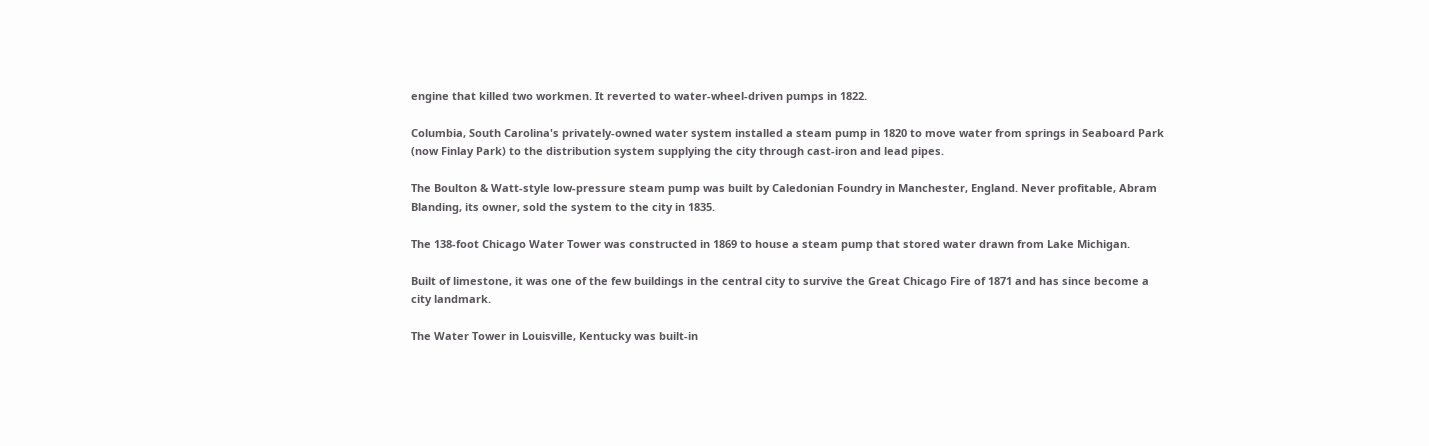engine that killed two workmen. It reverted to water-wheel-driven pumps in 1822.

Columbia, South Carolina's privately-owned water system installed a steam pump in 1820 to move water from springs in Seaboard Park (now Finlay Park) to the distribution system supplying the city through cast-iron and lead pipes.

The Boulton & Watt-style low-pressure steam pump was built by Caledonian Foundry in Manchester, England. Never profitable, Abram Blanding, its owner, sold the system to the city in 1835.

The 138-foot Chicago Water Tower was constructed in 1869 to house a steam pump that stored water drawn from Lake Michigan.

Built of limestone, it was one of the few buildings in the central city to survive the Great Chicago Fire of 1871 and has since become a city landmark.

The Water Tower in Louisville, Kentucky was built-in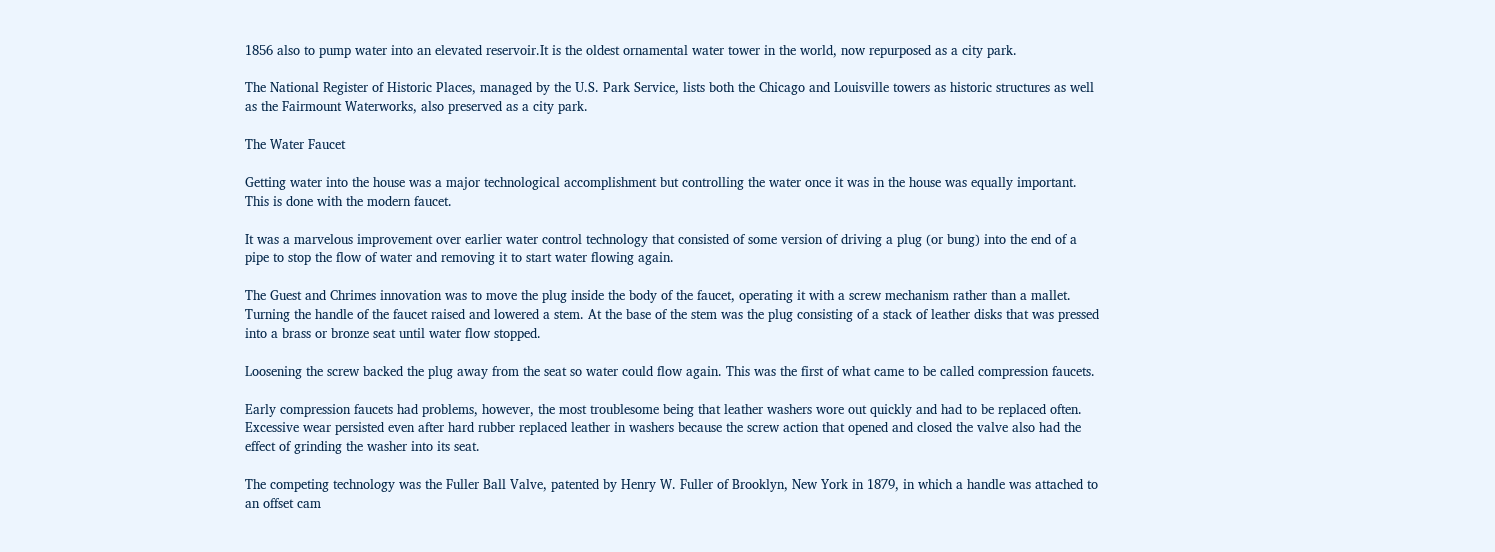1856 also to pump water into an elevated reservoir.It is the oldest ornamental water tower in the world, now repurposed as a city park.

The National Register of Historic Places, managed by the U.S. Park Service, lists both the Chicago and Louisville towers as historic structures as well as the Fairmount Waterworks, also preserved as a city park.

The Water Faucet

Getting water into the house was a major technological accomplishment but controlling the water once it was in the house was equally important. This is done with the modern faucet.

It was a marvelous improvement over earlier water control technology that consisted of some version of driving a plug (or bung) into the end of a pipe to stop the flow of water and removing it to start water flowing again.

The Guest and Chrimes innovation was to move the plug inside the body of the faucet, operating it with a screw mechanism rather than a mallet. Turning the handle of the faucet raised and lowered a stem. At the base of the stem was the plug consisting of a stack of leather disks that was pressed into a brass or bronze seat until water flow stopped.

Loosening the screw backed the plug away from the seat so water could flow again. This was the first of what came to be called compression faucets.

Early compression faucets had problems, however, the most troublesome being that leather washers wore out quickly and had to be replaced often. Excessive wear persisted even after hard rubber replaced leather in washers because the screw action that opened and closed the valve also had the effect of grinding the washer into its seat.

The competing technology was the Fuller Ball Valve, patented by Henry W. Fuller of Brooklyn, New York in 1879, in which a handle was attached to an offset cam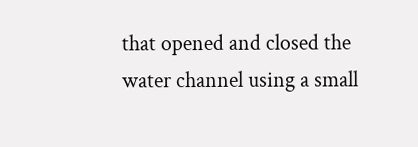that opened and closed the water channel using a small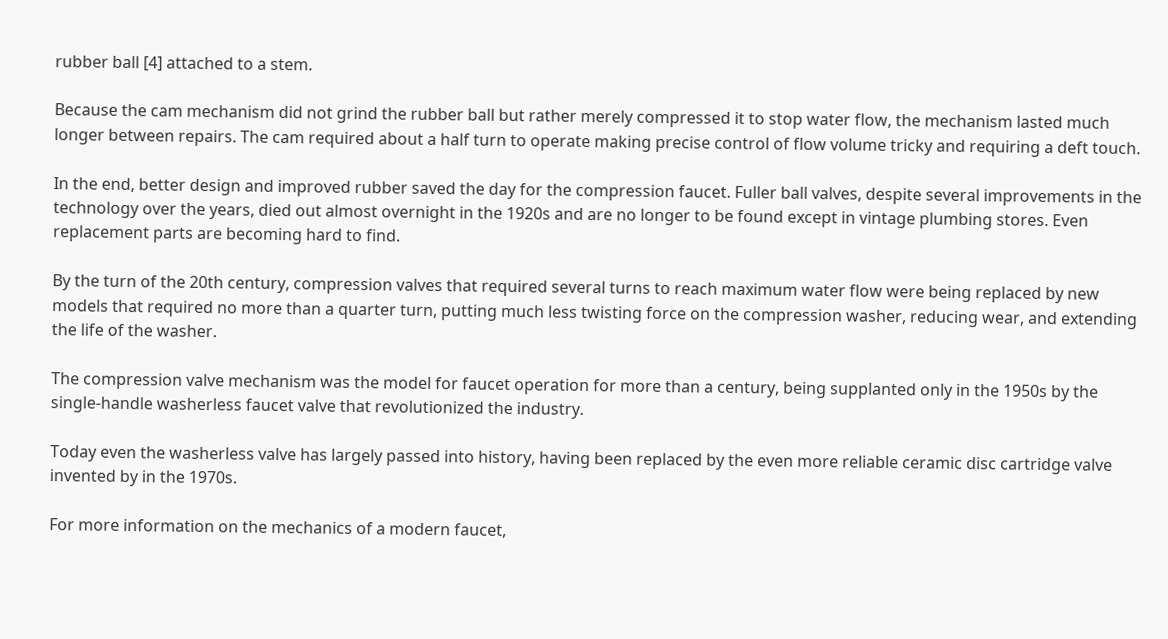rubber ball [4] attached to a stem.

Because the cam mechanism did not grind the rubber ball but rather merely compressed it to stop water flow, the mechanism lasted much longer between repairs. The cam required about a half turn to operate making precise control of flow volume tricky and requiring a deft touch.

In the end, better design and improved rubber saved the day for the compression faucet. Fuller ball valves, despite several improvements in the technology over the years, died out almost overnight in the 1920s and are no longer to be found except in vintage plumbing stores. Even replacement parts are becoming hard to find.

By the turn of the 20th century, compression valves that required several turns to reach maximum water flow were being replaced by new models that required no more than a quarter turn, putting much less twisting force on the compression washer, reducing wear, and extending the life of the washer.

The compression valve mechanism was the model for faucet operation for more than a century, being supplanted only in the 1950s by the single-handle washerless faucet valve that revolutionized the industry.

Today even the washerless valve has largely passed into history, having been replaced by the even more reliable ceramic disc cartridge valve invented by in the 1970s.

For more information on the mechanics of a modern faucet,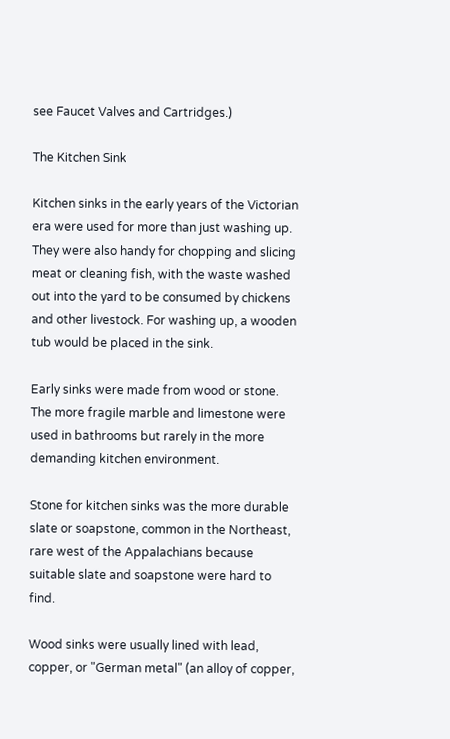see Faucet Valves and Cartridges.)

The Kitchen Sink

Kitchen sinks in the early years of the Victorian era were used for more than just washing up. They were also handy for chopping and slicing meat or cleaning fish, with the waste washed out into the yard to be consumed by chickens and other livestock. For washing up, a wooden tub would be placed in the sink.

Early sinks were made from wood or stone. The more fragile marble and limestone were used in bathrooms but rarely in the more demanding kitchen environment.

Stone for kitchen sinks was the more durable slate or soapstone, common in the Northeast, rare west of the Appalachians because suitable slate and soapstone were hard to find.

Wood sinks were usually lined with lead, copper, or "German metal" (an alloy of copper,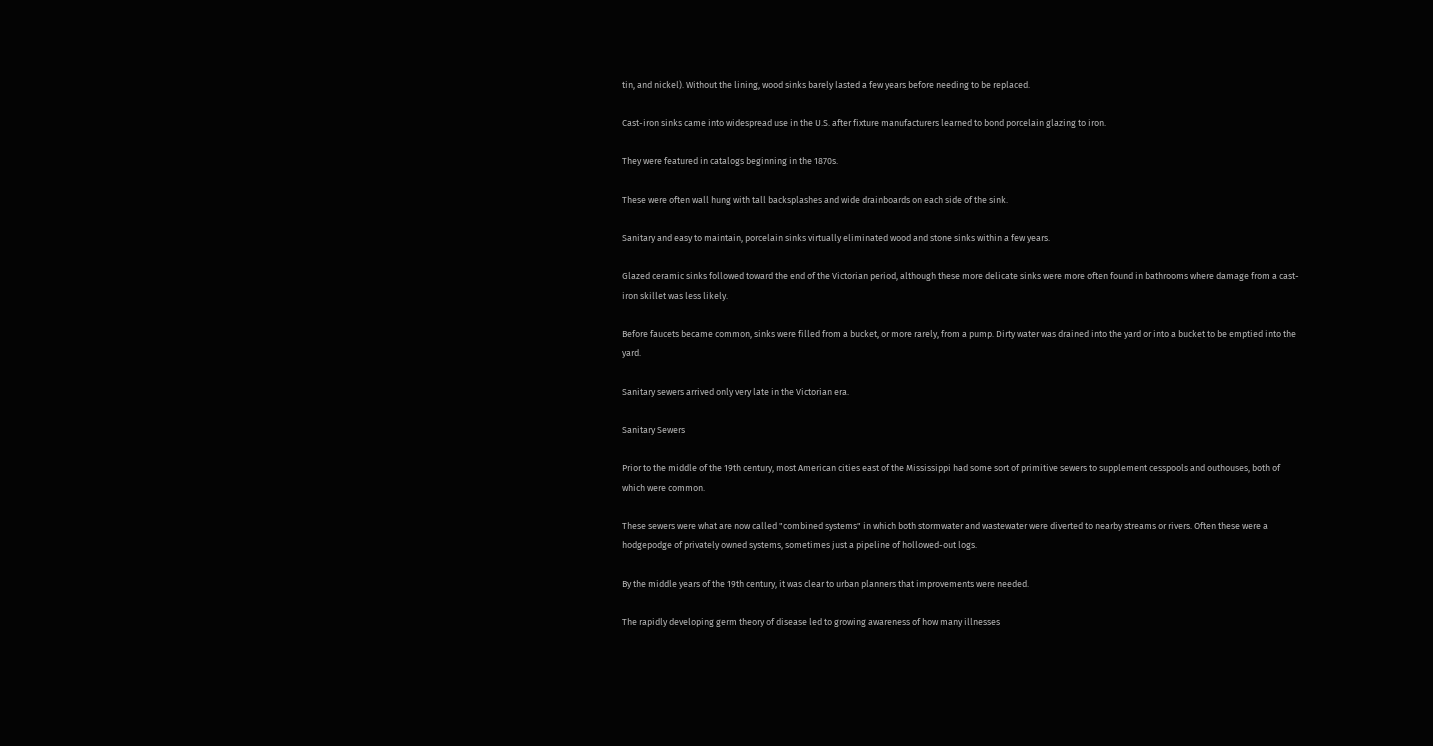tin, and nickel). Without the lining, wood sinks barely lasted a few years before needing to be replaced.

Cast-iron sinks came into widespread use in the U.S. after fixture manufacturers learned to bond porcelain glazing to iron.

They were featured in catalogs beginning in the 1870s.

These were often wall hung with tall backsplashes and wide drainboards on each side of the sink.

Sanitary and easy to maintain, porcelain sinks virtually eliminated wood and stone sinks within a few years.

Glazed ceramic sinks followed toward the end of the Victorian period, although these more delicate sinks were more often found in bathrooms where damage from a cast-iron skillet was less likely.

Before faucets became common, sinks were filled from a bucket, or more rarely, from a pump. Dirty water was drained into the yard or into a bucket to be emptied into the yard.

Sanitary sewers arrived only very late in the Victorian era.

Sanitary Sewers

Prior to the middle of the 19th century, most American cities east of the Mississippi had some sort of primitive sewers to supplement cesspools and outhouses, both of which were common.

These sewers were what are now called "combined systems" in which both stormwater and wastewater were diverted to nearby streams or rivers. Often these were a hodgepodge of privately owned systems, sometimes just a pipeline of hollowed-out logs.

By the middle years of the 19th century, it was clear to urban planners that improvements were needed.

The rapidly developing germ theory of disease led to growing awareness of how many illnesses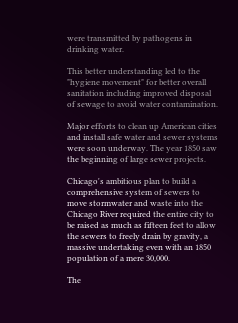were transmitted by pathogens in drinking water.

This better understanding led to the "hygiene movement" for better overall sanitation including improved disposal of sewage to avoid water contamination.

Major efforts to clean up American cities and install safe water and sewer systems were soon underway. The year 1850 saw the beginning of large sewer projects.

Chicago's ambitious plan to build a comprehensive system of sewers to move stormwater and waste into the Chicago River required the entire city to be raised as much as fifteen feet to allow the sewers to freely drain by gravity, a massive undertaking even with an 1850 population of a mere 30,000.

The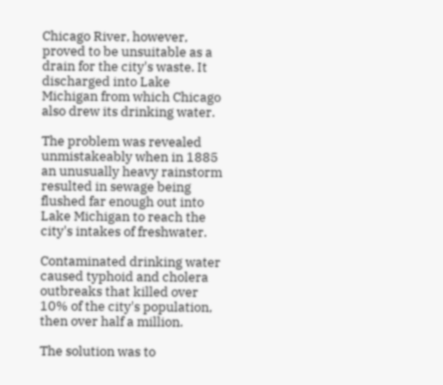Chicago River, however, proved to be unsuitable as a drain for the city's waste. It discharged into Lake Michigan from which Chicago also drew its drinking water.

The problem was revealed unmistakeably when in 1885 an unusually heavy rainstorm resulted in sewage being flushed far enough out into Lake Michigan to reach the city's intakes of freshwater.

Contaminated drinking water caused typhoid and cholera outbreaks that killed over 10% of the city's population, then over half a million.

The solution was to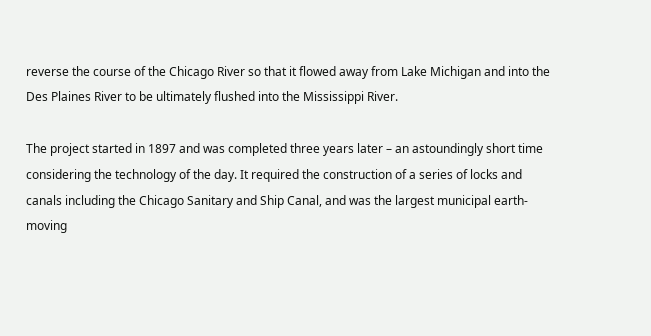reverse the course of the Chicago River so that it flowed away from Lake Michigan and into the Des Plaines River to be ultimately flushed into the Mississippi River.

The project started in 1897 and was completed three years later – an astoundingly short time considering the technology of the day. It required the construction of a series of locks and canals including the Chicago Sanitary and Ship Canal, and was the largest municipal earth-moving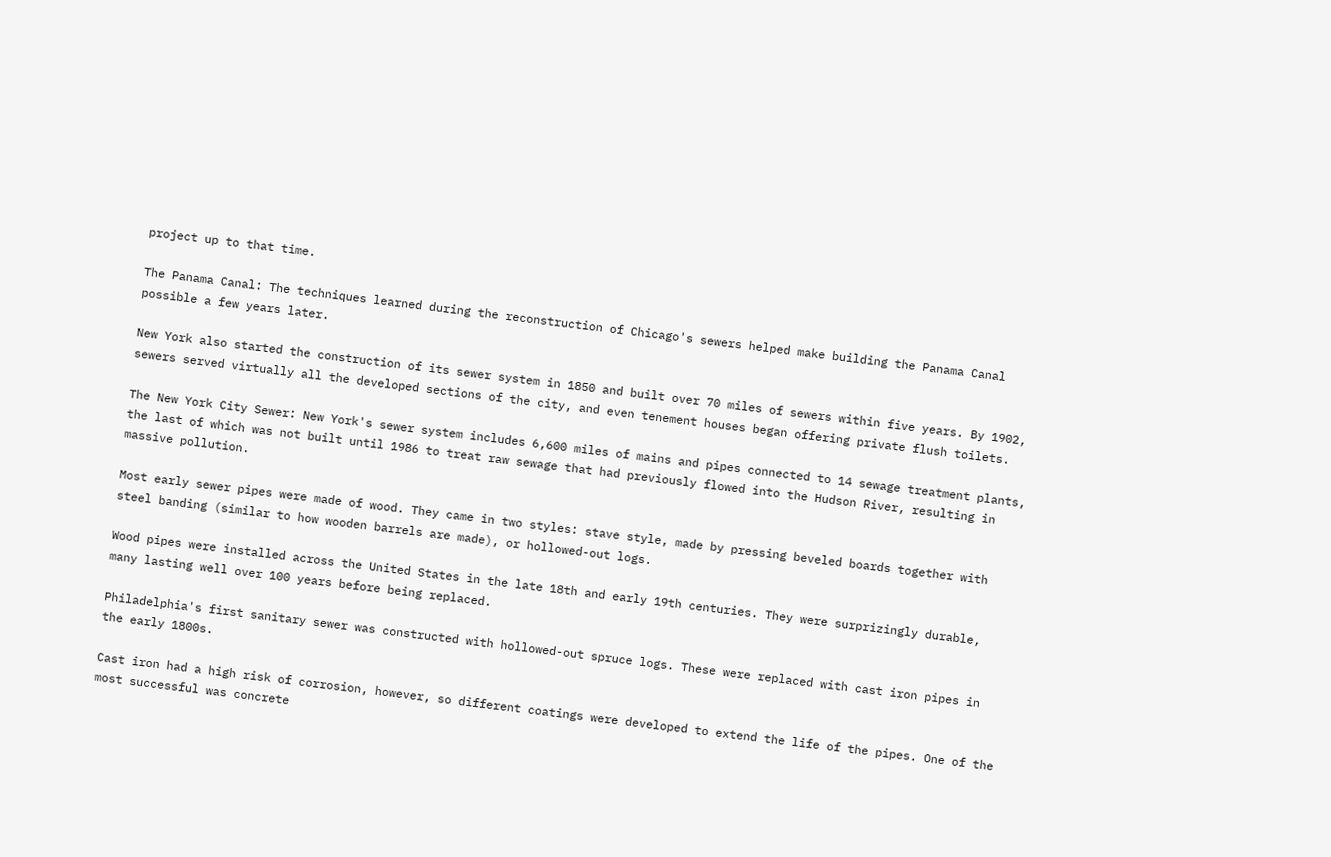project up to that time.

The Panama Canal: The techniques learned during the reconstruction of Chicago's sewers helped make building the Panama Canal possible a few years later.

New York also started the construction of its sewer system in 1850 and built over 70 miles of sewers within five years. By 1902, sewers served virtually all the developed sections of the city, and even tenement houses began offering private flush toilets.

The New York City Sewer: New York's sewer system includes 6,600 miles of mains and pipes connected to 14 sewage treatment plants, the last of which was not built until 1986 to treat raw sewage that had previously flowed into the Hudson River, resulting in massive pollution.

Most early sewer pipes were made of wood. They came in two styles: stave style, made by pressing beveled boards together with steel banding (similar to how wooden barrels are made), or hollowed-out logs.

Wood pipes were installed across the United States in the late 18th and early 19th centuries. They were surprizingly durable, many lasting well over 100 years before being replaced.

Philadelphia's first sanitary sewer was constructed with hollowed-out spruce logs. These were replaced with cast iron pipes in the early 1800s.

Cast iron had a high risk of corrosion, however, so different coatings were developed to extend the life of the pipes. One of the most successful was concrete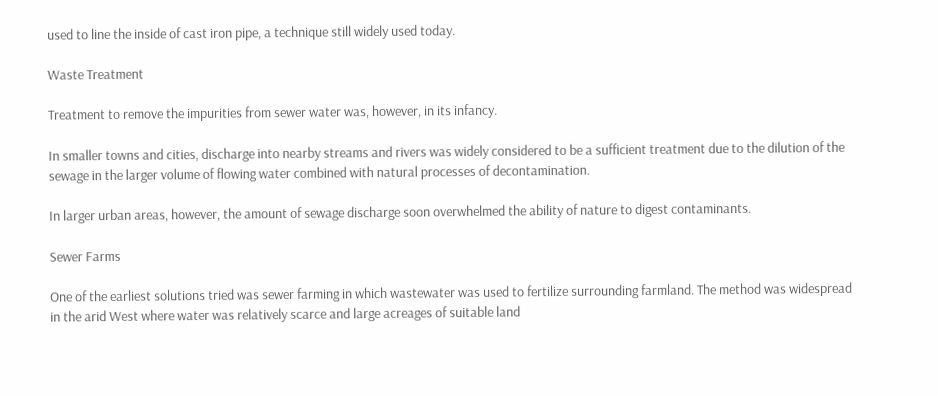used to line the inside of cast iron pipe, a technique still widely used today.

Waste Treatment

Treatment to remove the impurities from sewer water was, however, in its infancy.

In smaller towns and cities, discharge into nearby streams and rivers was widely considered to be a sufficient treatment due to the dilution of the sewage in the larger volume of flowing water combined with natural processes of decontamination.

In larger urban areas, however, the amount of sewage discharge soon overwhelmed the ability of nature to digest contaminants.

Sewer Farms

One of the earliest solutions tried was sewer farming in which wastewater was used to fertilize surrounding farmland. The method was widespread in the arid West where water was relatively scarce and large acreages of suitable land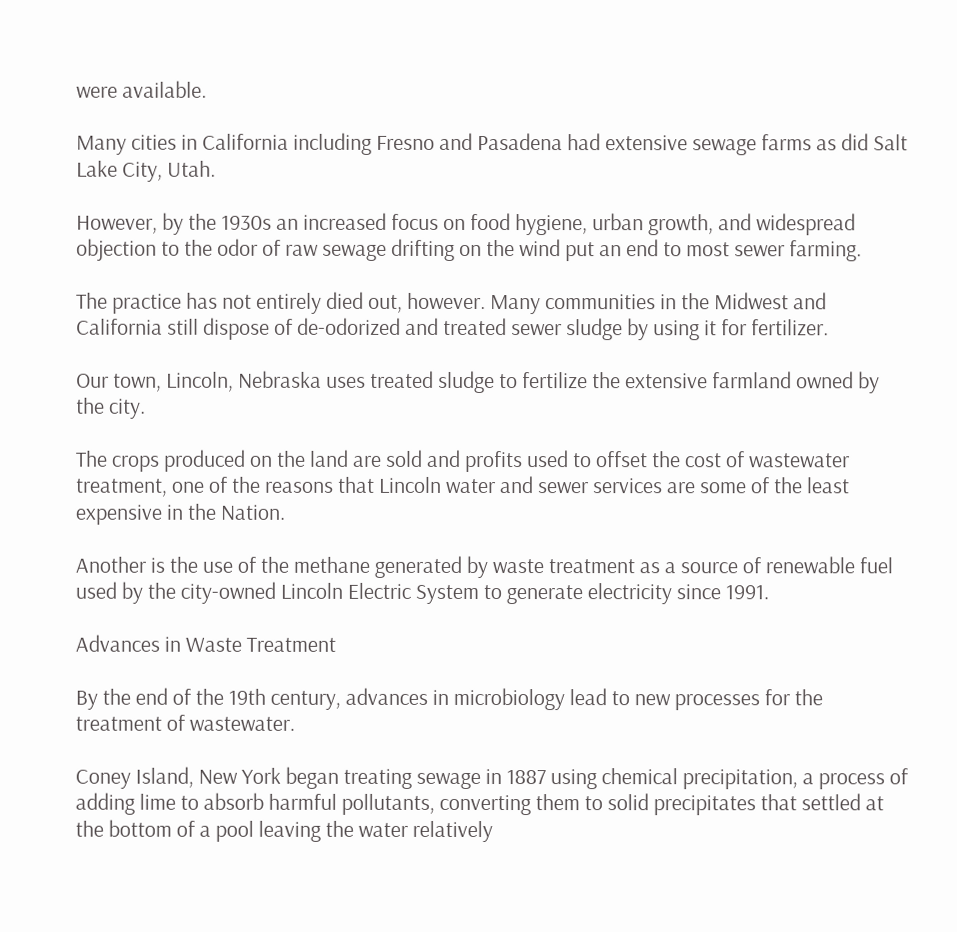were available.

Many cities in California including Fresno and Pasadena had extensive sewage farms as did Salt Lake City, Utah.

However, by the 1930s an increased focus on food hygiene, urban growth, and widespread objection to the odor of raw sewage drifting on the wind put an end to most sewer farming.

The practice has not entirely died out, however. Many communities in the Midwest and California still dispose of de-odorized and treated sewer sludge by using it for fertilizer.

Our town, Lincoln, Nebraska uses treated sludge to fertilize the extensive farmland owned by the city.

The crops produced on the land are sold and profits used to offset the cost of wastewater treatment, one of the reasons that Lincoln water and sewer services are some of the least expensive in the Nation.

Another is the use of the methane generated by waste treatment as a source of renewable fuel used by the city-owned Lincoln Electric System to generate electricity since 1991.

Advances in Waste Treatment

By the end of the 19th century, advances in microbiology lead to new processes for the treatment of wastewater.

Coney Island, New York began treating sewage in 1887 using chemical precipitation, a process of adding lime to absorb harmful pollutants, converting them to solid precipitates that settled at the bottom of a pool leaving the water relatively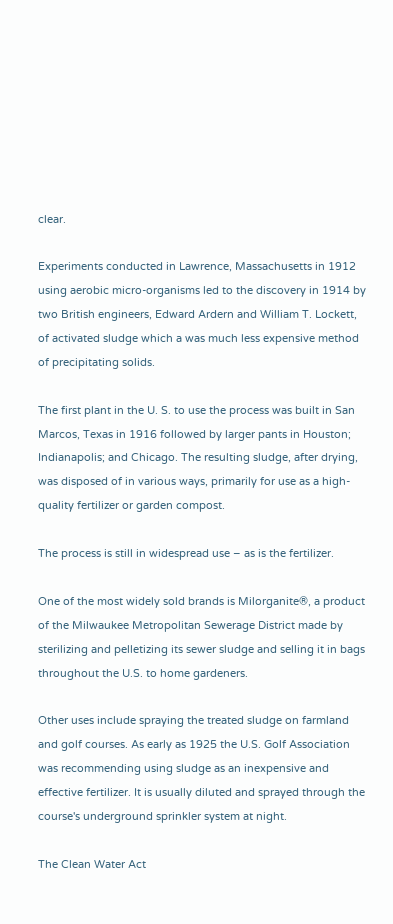clear.

Experiments conducted in Lawrence, Massachusetts in 1912 using aerobic micro-organisms led to the discovery in 1914 by two British engineers, Edward Ardern and William T. Lockett, of activated sludge which a was much less expensive method of precipitating solids.

The first plant in the U. S. to use the process was built in San Marcos, Texas in 1916 followed by larger pants in Houston; Indianapolis; and Chicago. The resulting sludge, after drying, was disposed of in various ways, primarily for use as a high-quality fertilizer or garden compost.

The process is still in widespread use – as is the fertilizer.

One of the most widely sold brands is Milorganite®, a product of the Milwaukee Metropolitan Sewerage District made by sterilizing and pelletizing its sewer sludge and selling it in bags throughout the U.S. to home gardeners.

Other uses include spraying the treated sludge on farmland and golf courses. As early as 1925 the U.S. Golf Association was recommending using sludge as an inexpensive and effective fertilizer. It is usually diluted and sprayed through the course's underground sprinkler system at night.

The Clean Water Act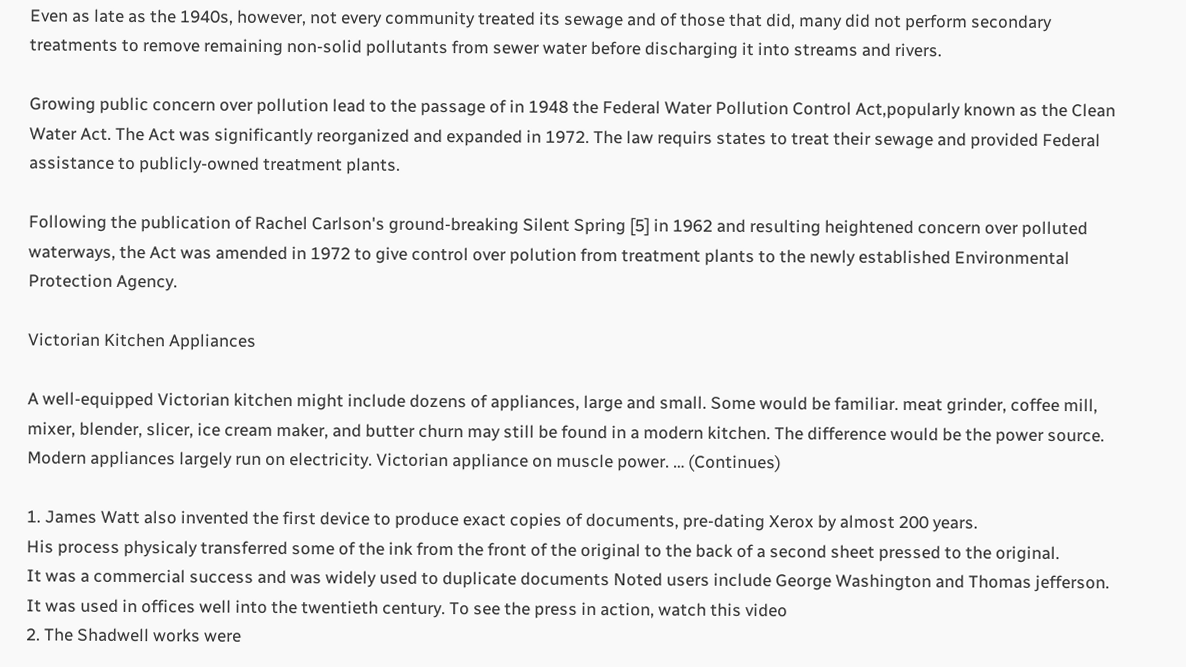Even as late as the 1940s, however, not every community treated its sewage and of those that did, many did not perform secondary treatments to remove remaining non-solid pollutants from sewer water before discharging it into streams and rivers.

Growing public concern over pollution lead to the passage of in 1948 the Federal Water Pollution Control Act,popularly known as the Clean Water Act. The Act was significantly reorganized and expanded in 1972. The law requirs states to treat their sewage and provided Federal assistance to publicly-owned treatment plants.

Following the publication of Rachel Carlson's ground-breaking Silent Spring [5] in 1962 and resulting heightened concern over polluted waterways, the Act was amended in 1972 to give control over polution from treatment plants to the newly established Environmental Protection Agency.

Victorian Kitchen Appliances

A well-equipped Victorian kitchen might include dozens of appliances, large and small. Some would be familiar. meat grinder, coffee mill, mixer, blender, slicer, ice cream maker, and butter churn may still be found in a modern kitchen. The difference would be the power source. Modern appliances largely run on electricity. Victorian appliance on muscle power. … (Continues)

1. James Watt also invented the first device to produce exact copies of documents, pre-dating Xerox by almost 200 years.
His process physicaly transferred some of the ink from the front of the original to the back of a second sheet pressed to the original.
It was a commercial success and was widely used to duplicate documents Noted users include George Washington and Thomas jefferson. It was used in offices well into the twentieth century. To see the press in action, watch this video
2. The Shadwell works were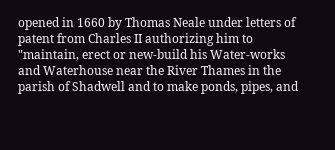opened in 1660 by Thomas Neale under letters of patent from Charles II authorizing him to "maintain, erect or new-build his Water-works and Waterhouse near the River Thames in the parish of Shadwell and to make ponds, pipes, and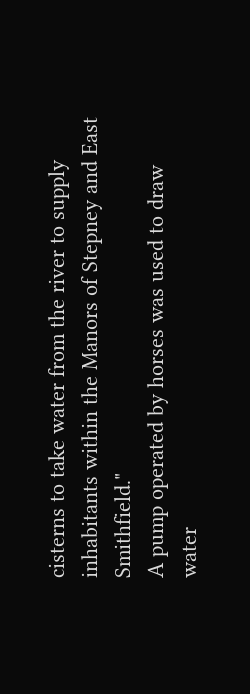cisterns to take water from the river to supply inhabitants within the Manors of Stepney and East Smithfield."
A pump operated by horses was used to draw water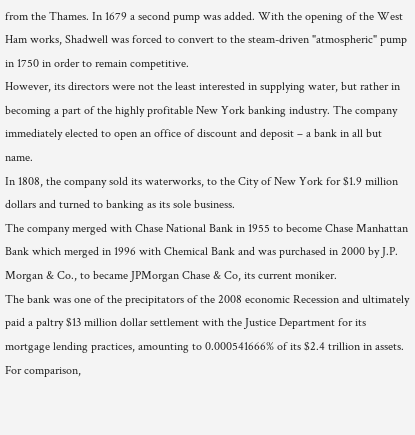from the Thames. In 1679 a second pump was added. With the opening of the West Ham works, Shadwell was forced to convert to the steam-driven "atmospheric" pump in 1750 in order to remain competitive.
However, its directors were not the least interested in supplying water, but rather in becoming a part of the highly profitable New York banking industry. The company immediately elected to open an office of discount and deposit – a bank in all but name.
In 1808, the company sold its waterworks, to the City of New York for $1.9 million dollars and turned to banking as its sole business.
The company merged with Chase National Bank in 1955 to become Chase Manhattan Bank which merged in 1996 with Chemical Bank and was purchased in 2000 by J.P. Morgan & Co., to became JPMorgan Chase & Co, its current moniker.
The bank was one of the precipitators of the 2008 economic Recession and ultimately paid a paltry $13 million dollar settlement with the Justice Department for its mortgage lending practices, amounting to 0.000541666% of its $2.4 trillion in assets.
For comparison,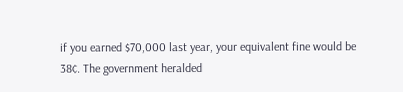if you earned $70,000 last year, your equivalent fine would be 38¢. The government heralded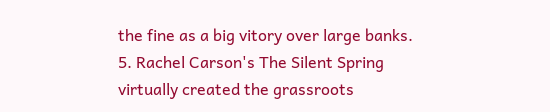the fine as a big vitory over large banks.
5. Rachel Carson's The Silent Spring virtually created the grassroots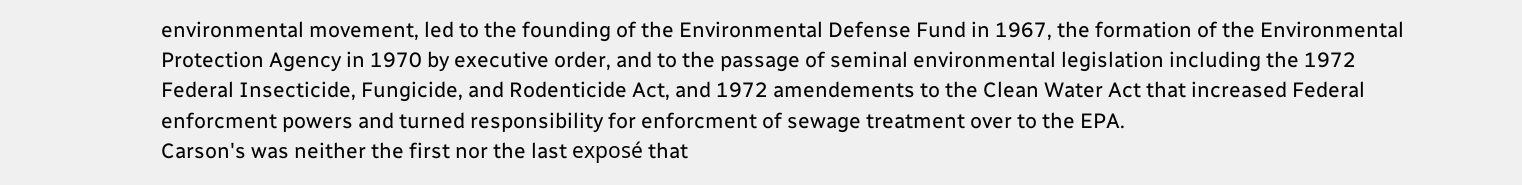environmental movement, led to the founding of the Environmental Defense Fund in 1967, the formation of the Environmental Protection Agency in 1970 by executive order, and to the passage of seminal environmental legislation including the 1972 Federal Insecticide, Fungicide, and Rodenticide Act, and 1972 amendements to the Clean Water Act that increased Federal enforcment powers and turned responsibility for enforcment of sewage treatment over to the EPA.
Carson's was neither the first nor the last exposé that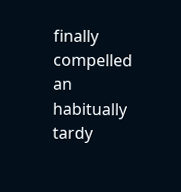finally compelled an habitually tardy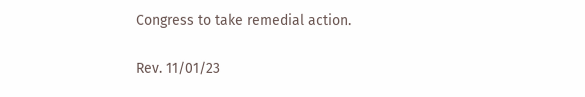Congress to take remedial action.

Rev. 11/01/23